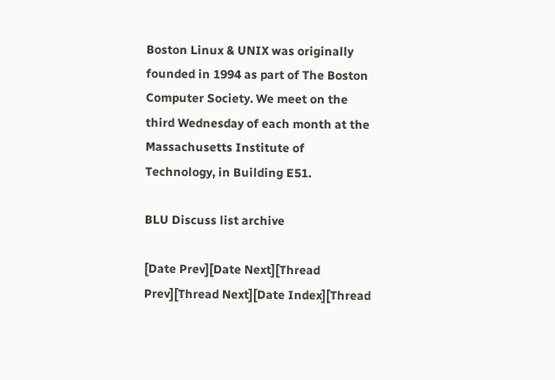Boston Linux & UNIX was originally founded in 1994 as part of The Boston Computer Society. We meet on the third Wednesday of each month at the Massachusetts Institute of Technology, in Building E51.

BLU Discuss list archive

[Date Prev][Date Next][Thread Prev][Thread Next][Date Index][Thread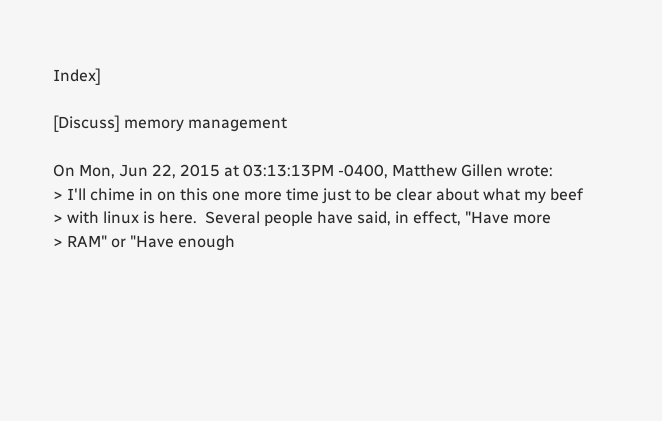Index]

[Discuss] memory management

On Mon, Jun 22, 2015 at 03:13:13PM -0400, Matthew Gillen wrote:
> I'll chime in on this one more time just to be clear about what my beef
> with linux is here.  Several people have said, in effect, "Have more
> RAM" or "Have enough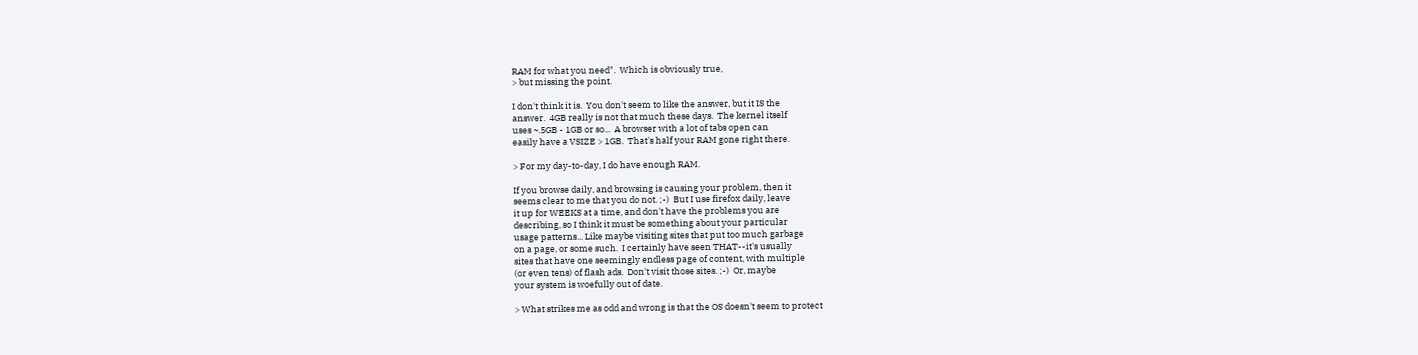RAM for what you need".  Which is obviously true,
> but missing the point.

I don't think it is.  You don't seem to like the answer, but it IS the
answer.  4GB really is not that much these days.  The kernel itself
uses ~.5GB - 1GB or so...  A browser with a lot of tabs open can
easily have a VSIZE > 1GB.  That's half your RAM gone right there.

> For my day-to-day, I do have enough RAM.

If you browse daily, and browsing is causing your problem, then it
seems clear to me that you do not. ;-)  But I use firefox daily, leave
it up for WEEKS at a time, and don't have the problems you are
describing, so I think it must be something about your particular
usage patterns... Like maybe visiting sites that put too much garbage
on a page, or some such.  I certainly have seen THAT--it's usually
sites that have one seemingly endless page of content, with multiple
(or even tens) of flash ads.  Don't visit those sites. ;-)  Or, maybe
your system is woefully out of date.

> What strikes me as odd and wrong is that the OS doesn't seem to protect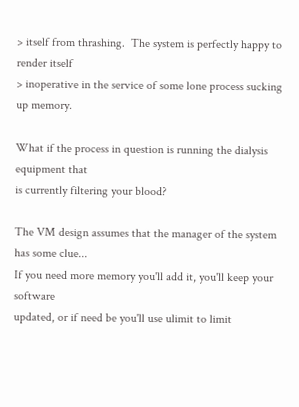> itself from thrashing.  The system is perfectly happy to render itself
> inoperative in the service of some lone process sucking up memory.

What if the process in question is running the dialysis equipment that
is currently filtering your blood?

The VM design assumes that the manager of the system has some clue...
If you need more memory you'll add it, you'll keep your software
updated, or if need be you'll use ulimit to limit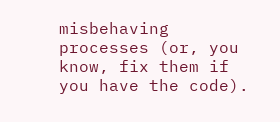misbehaving
processes (or, you know, fix them if you have the code).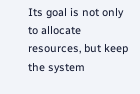Its goal is not only to allocate resources, but keep the system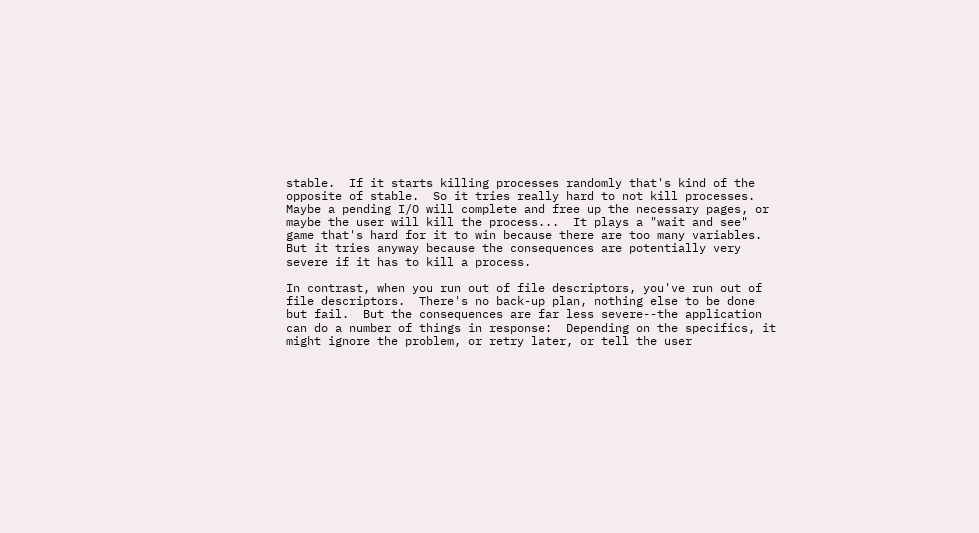stable.  If it starts killing processes randomly that's kind of the
opposite of stable.  So it tries really hard to not kill processes.
Maybe a pending I/O will complete and free up the necessary pages, or
maybe the user will kill the process...  It plays a "wait and see"
game that's hard for it to win because there are too many variables.
But it tries anyway because the consequences are potentially very
severe if it has to kill a process.

In contrast, when you run out of file descriptors, you've run out of
file descriptors.  There's no back-up plan, nothing else to be done
but fail.  But the consequences are far less severe--the application
can do a number of things in response:  Depending on the specifics, it
might ignore the problem, or retry later, or tell the user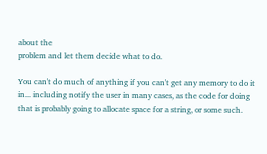about the
problem and let them decide what to do.

You can't do much of anything if you can't get any memory to do it
in... including notify the user in many cases, as the code for doing
that is probably going to allocate space for a string, or some such.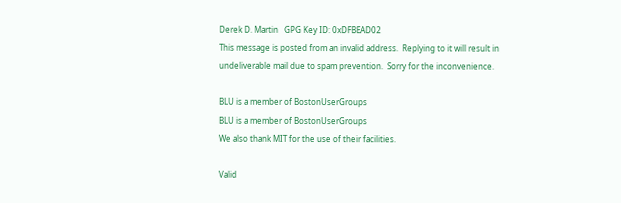Derek D. Martin   GPG Key ID: 0xDFBEAD02
This message is posted from an invalid address.  Replying to it will result in
undeliverable mail due to spam prevention.  Sorry for the inconvenience.

BLU is a member of BostonUserGroups
BLU is a member of BostonUserGroups
We also thank MIT for the use of their facilities.

Valid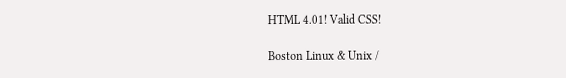HTML 4.01! Valid CSS!

Boston Linux & Unix /